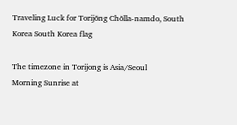Traveling Luck for Torijŏng Chŏlla-namdo, South Korea South Korea flag

The timezone in Torijong is Asia/Seoul
Morning Sunrise at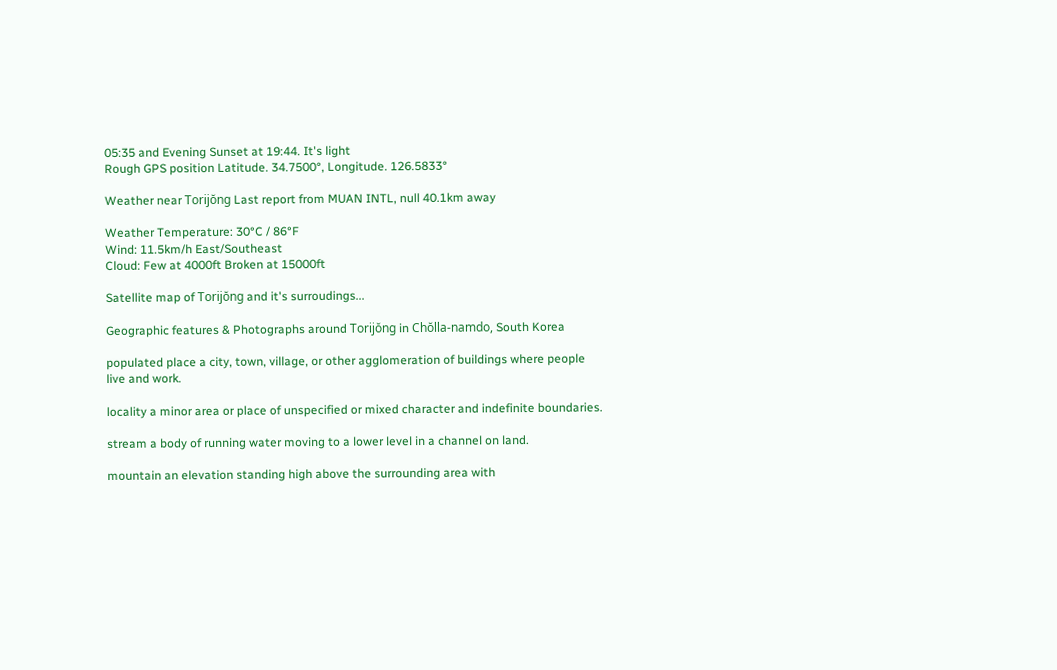05:35 and Evening Sunset at 19:44. It's light
Rough GPS position Latitude. 34.7500°, Longitude. 126.5833°

Weather near Torijŏng Last report from MUAN INTL, null 40.1km away

Weather Temperature: 30°C / 86°F
Wind: 11.5km/h East/Southeast
Cloud: Few at 4000ft Broken at 15000ft

Satellite map of Torijŏng and it's surroudings...

Geographic features & Photographs around Torijŏng in Chŏlla-namdo, South Korea

populated place a city, town, village, or other agglomeration of buildings where people live and work.

locality a minor area or place of unspecified or mixed character and indefinite boundaries.

stream a body of running water moving to a lower level in a channel on land.

mountain an elevation standing high above the surrounding area with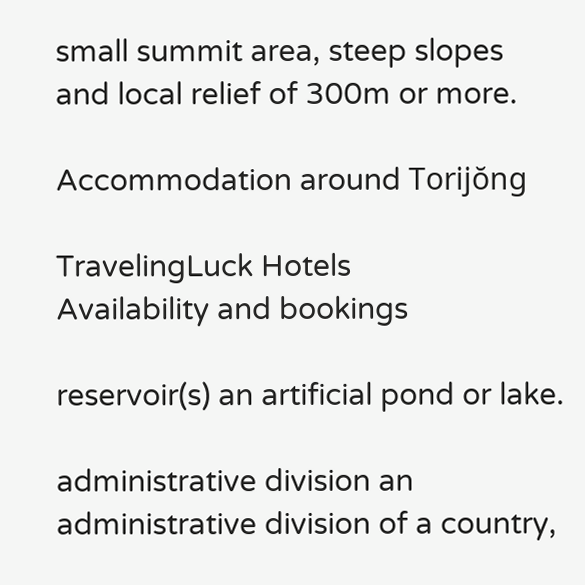small summit area, steep slopes and local relief of 300m or more.

Accommodation around Torijŏng

TravelingLuck Hotels
Availability and bookings

reservoir(s) an artificial pond or lake.

administrative division an administrative division of a country,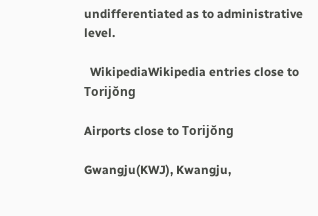undifferentiated as to administrative level.

  WikipediaWikipedia entries close to Torijŏng

Airports close to Torijŏng

Gwangju(KWJ), Kwangju,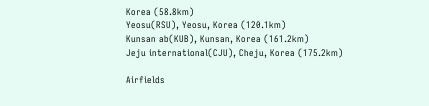Korea (58.8km)
Yeosu(RSU), Yeosu, Korea (120.1km)
Kunsan ab(KUB), Kunsan, Korea (161.2km)
Jeju international(CJU), Cheju, Korea (175.2km)

Airfields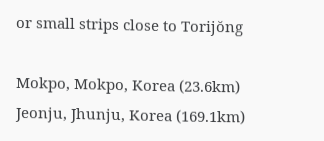or small strips close to Torijŏng

Mokpo, Mokpo, Korea (23.6km)
Jeonju, Jhunju, Korea (169.1km)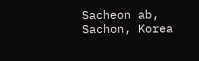Sacheon ab, Sachon, Korea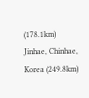(178.1km)
Jinhae, Chinhae, Korea (249.8km)